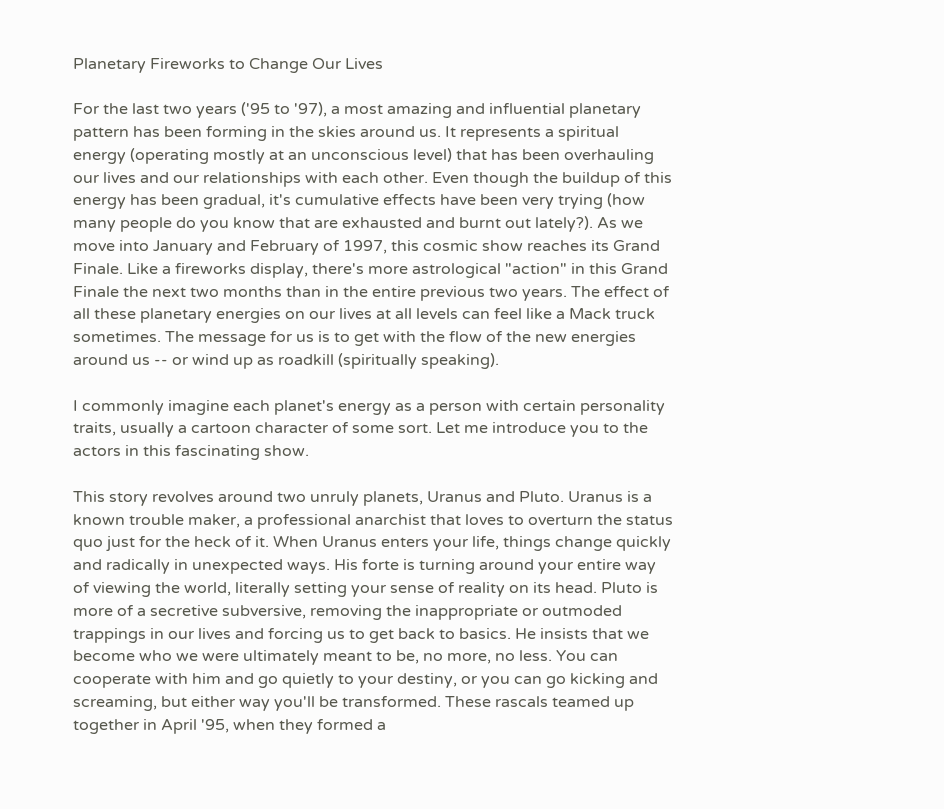Planetary Fireworks to Change Our Lives

For the last two years ('95 to '97), a most amazing and influential planetary pattern has been forming in the skies around us. It represents a spiritual energy (operating mostly at an unconscious level) that has been overhauling our lives and our relationships with each other. Even though the buildup of this energy has been gradual, it's cumulative effects have been very trying (how many people do you know that are exhausted and burnt out lately?). As we move into January and February of 1997, this cosmic show reaches its Grand Finale. Like a fireworks display, there's more astrological "action" in this Grand Finale the next two months than in the entire previous two years. The effect of all these planetary energies on our lives at all levels can feel like a Mack truck sometimes. The message for us is to get with the flow of the new energies around us -- or wind up as roadkill (spiritually speaking).

I commonly imagine each planet's energy as a person with certain personality traits, usually a cartoon character of some sort. Let me introduce you to the actors in this fascinating show.

This story revolves around two unruly planets, Uranus and Pluto. Uranus is a known trouble maker, a professional anarchist that loves to overturn the status quo just for the heck of it. When Uranus enters your life, things change quickly and radically in unexpected ways. His forte is turning around your entire way of viewing the world, literally setting your sense of reality on its head. Pluto is more of a secretive subversive, removing the inappropriate or outmoded trappings in our lives and forcing us to get back to basics. He insists that we become who we were ultimately meant to be, no more, no less. You can cooperate with him and go quietly to your destiny, or you can go kicking and screaming, but either way you'll be transformed. These rascals teamed up together in April '95, when they formed a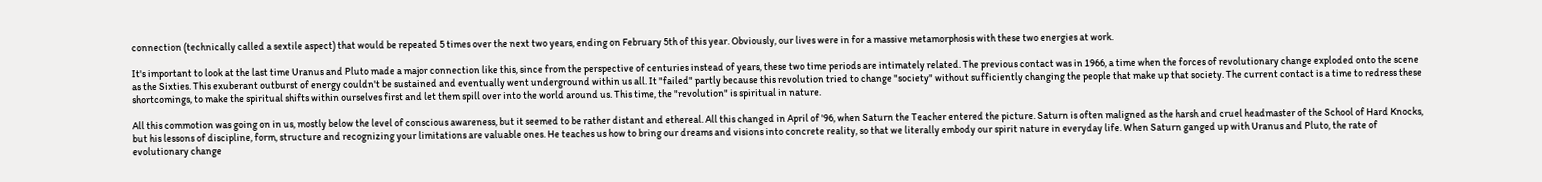connection (technically called a sextile aspect) that would be repeated 5 times over the next two years, ending on February 5th of this year. Obviously, our lives were in for a massive metamorphosis with these two energies at work.

It's important to look at the last time Uranus and Pluto made a major connection like this, since from the perspective of centuries instead of years, these two time periods are intimately related. The previous contact was in 1966, a time when the forces of revolutionary change exploded onto the scene as the Sixties. This exuberant outburst of energy couldn't be sustained and eventually went underground within us all. It "failed" partly because this revolution tried to change "society" without sufficiently changing the people that make up that society. The current contact is a time to redress these shortcomings, to make the spiritual shifts within ourselves first and let them spill over into the world around us. This time, the "revolution" is spiritual in nature.

All this commotion was going on in us, mostly below the level of conscious awareness, but it seemed to be rather distant and ethereal. All this changed in April of '96, when Saturn the Teacher entered the picture. Saturn is often maligned as the harsh and cruel headmaster of the School of Hard Knocks, but his lessons of discipline, form, structure and recognizing your limitations are valuable ones. He teaches us how to bring our dreams and visions into concrete reality, so that we literally embody our spirit nature in everyday life. When Saturn ganged up with Uranus and Pluto, the rate of evolutionary change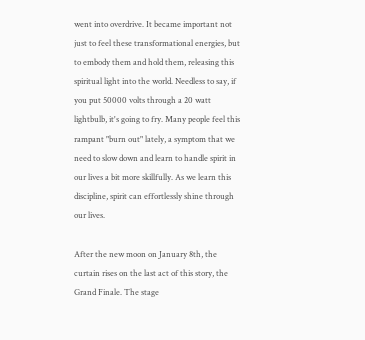went into overdrive. It became important not just to feel these transformational energies, but to embody them and hold them, releasing this spiritual light into the world. Needless to say, if you put 50000 volts through a 20 watt lightbulb, it's going to fry. Many people feel this rampant "burn out" lately, a symptom that we need to slow down and learn to handle spirit in our lives a bit more skillfully. As we learn this discipline, spirit can effortlessly shine through our lives.

After the new moon on January 8th, the curtain rises on the last act of this story, the Grand Finale. The stage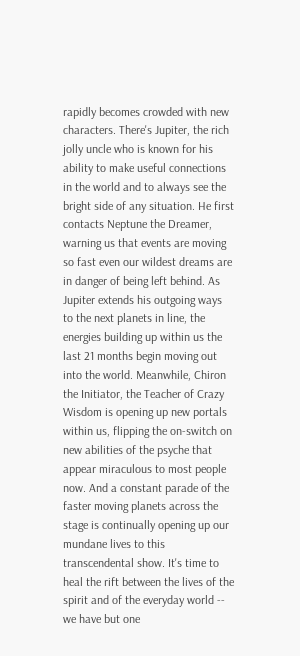rapidly becomes crowded with new characters. There's Jupiter, the rich jolly uncle who is known for his ability to make useful connections in the world and to always see the bright side of any situation. He first contacts Neptune the Dreamer, warning us that events are moving so fast even our wildest dreams are in danger of being left behind. As Jupiter extends his outgoing ways to the next planets in line, the energies building up within us the last 21 months begin moving out into the world. Meanwhile, Chiron the Initiator, the Teacher of Crazy Wisdom is opening up new portals within us, flipping the on-switch on new abilities of the psyche that appear miraculous to most people now. And a constant parade of the faster moving planets across the stage is continually opening up our mundane lives to this transcendental show. It's time to heal the rift between the lives of the spirit and of the everyday world -- we have but one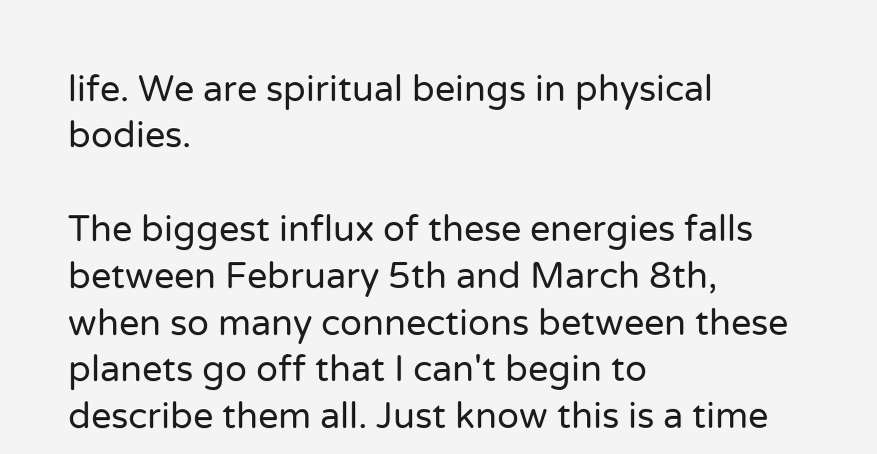life. We are spiritual beings in physical bodies.

The biggest influx of these energies falls between February 5th and March 8th, when so many connections between these planets go off that I can't begin to describe them all. Just know this is a time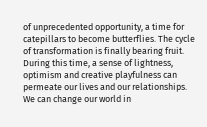of unprecedented opportunity, a time for catepillars to become butterflies. The cycle of transformation is finally bearing fruit. During this time, a sense of lightness, optimism and creative playfulness can permeate our lives and our relationships. We can change our world in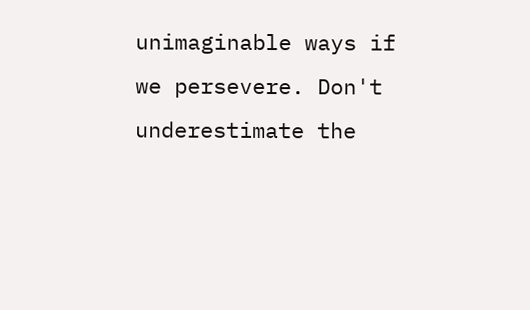unimaginable ways if we persevere. Don't underestimate the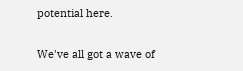potential here.

We've all got a wave of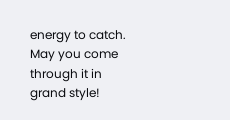energy to catch. May you come through it in grand style!